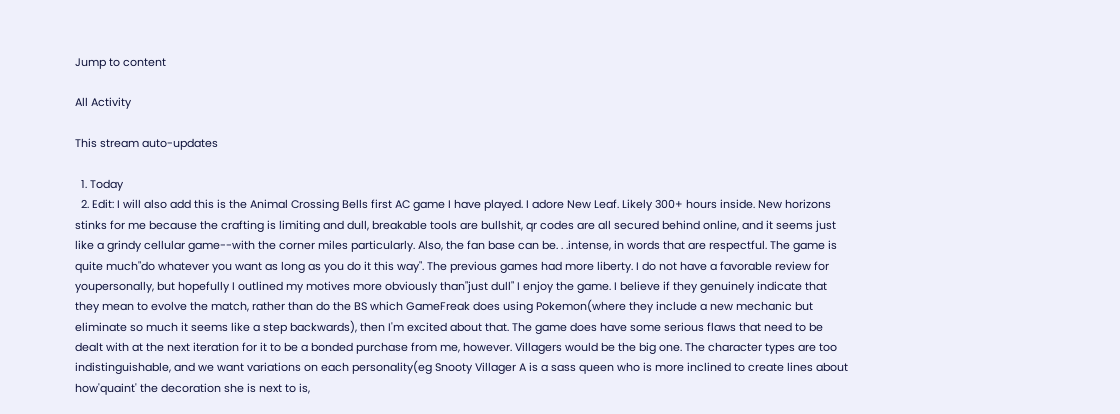Jump to content

All Activity

This stream auto-updates

  1. Today
  2. Edit: I will also add this is the Animal Crossing Bells first AC game I have played. I adore New Leaf. Likely 300+ hours inside. New horizons stinks for me because the crafting is limiting and dull, breakable tools are bullshit, qr codes are all secured behind online, and it seems just like a grindy cellular game--with the corner miles particularly. Also, the fan base can be. . .intense, in words that are respectful. The game is quite much"do whatever you want as long as you do it this way". The previous games had more liberty. I do not have a favorable review for youpersonally, but hopefully I outlined my motives more obviously than"just dull" I enjoy the game. I believe if they genuinely indicate that they mean to evolve the match, rather than do the BS which GameFreak does using Pokemon(where they include a new mechanic but eliminate so much it seems like a step backwards), then I'm excited about that. The game does have some serious flaws that need to be dealt with at the next iteration for it to be a bonded purchase from me, however. Villagers would be the big one. The character types are too indistinguishable, and we want variations on each personality(eg Snooty Villager A is a sass queen who is more inclined to create lines about how'quaint' the decoration she is next to is,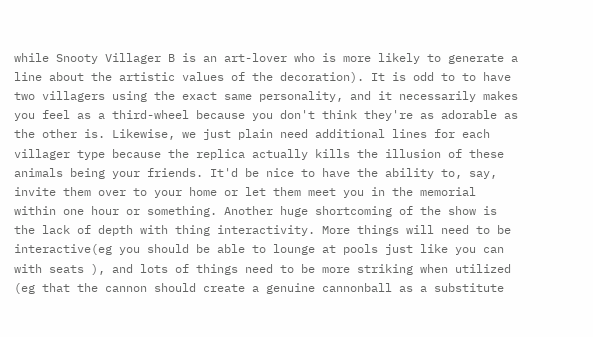while Snooty Villager B is an art-lover who is more likely to generate a line about the artistic values of the decoration). It is odd to to have two villagers using the exact same personality, and it necessarily makes you feel as a third-wheel because you don't think they're as adorable as the other is. Likewise, we just plain need additional lines for each villager type because the replica actually kills the illusion of these animals being your friends. It'd be nice to have the ability to, say, invite them over to your home or let them meet you in the memorial within one hour or something. Another huge shortcoming of the show is the lack of depth with thing interactivity. More things will need to be interactive(eg you should be able to lounge at pools just like you can with seats ), and lots of things need to be more striking when utilized (eg that the cannon should create a genuine cannonball as a substitute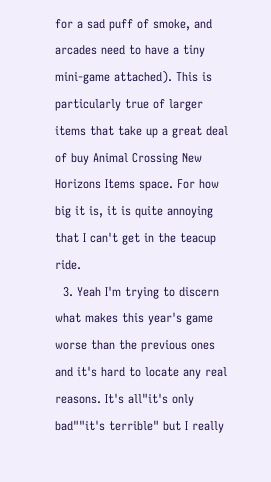for a sad puff of smoke, and arcades need to have a tiny mini-game attached). This is particularly true of larger items that take up a great deal of buy Animal Crossing New Horizons Items space. For how big it is, it is quite annoying that I can't get in the teacup ride.
  3. Yeah I'm trying to discern what makes this year's game worse than the previous ones and it's hard to locate any real reasons. It's all"it's only bad""it's terrible" but I really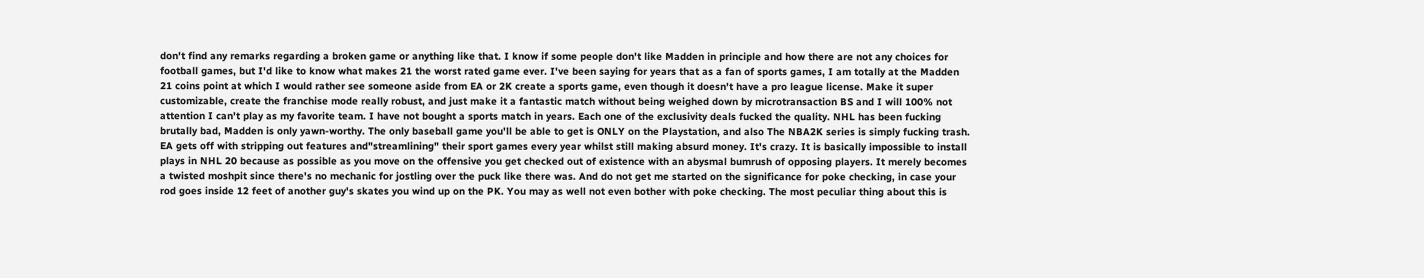don't find any remarks regarding a broken game or anything like that. I know if some people don't like Madden in principle and how there are not any choices for football games, but I'd like to know what makes 21 the worst rated game ever. I've been saying for years that as a fan of sports games, I am totally at the Madden 21 coins point at which I would rather see someone aside from EA or 2K create a sports game, even though it doesn't have a pro league license. Make it super customizable, create the franchise mode really robust, and just make it a fantastic match without being weighed down by microtransaction BS and I will 100% not attention I can't play as my favorite team. I have not bought a sports match in years. Each one of the exclusivity deals fucked the quality. NHL has been fucking brutally bad, Madden is only yawn-worthy. The only baseball game you'll be able to get is ONLY on the Playstation, and also The NBA2K series is simply fucking trash. EA gets off with stripping out features and"streamlining" their sport games every year whilst still making absurd money. It's crazy. It is basically impossible to install plays in NHL 20 because as possible as you move on the offensive you get checked out of existence with an abysmal bumrush of opposing players. It merely becomes a twisted moshpit since there's no mechanic for jostling over the puck like there was. And do not get me started on the significance for poke checking, in case your rod goes inside 12 feet of another guy's skates you wind up on the PK. You may as well not even bother with poke checking. The most peculiar thing about this is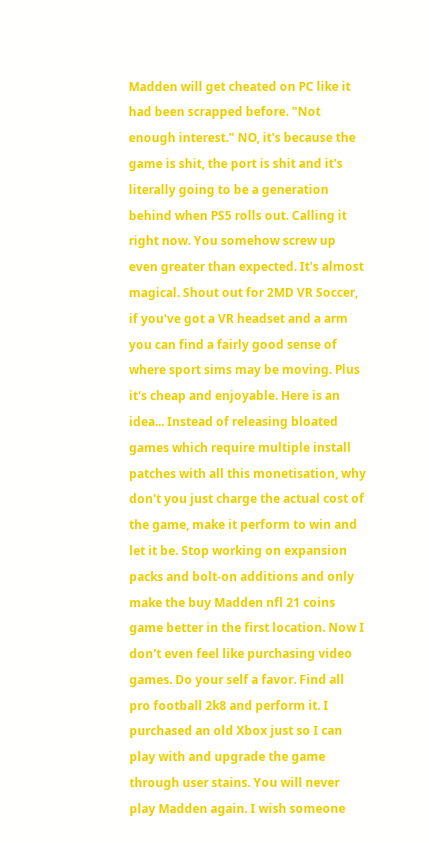Madden will get cheated on PC like it had been scrapped before. "Not enough interest." NO, it's because the game is shit, the port is shit and it's literally going to be a generation behind when PS5 rolls out. Calling it right now. You somehow screw up even greater than expected. It's almost magical. Shout out for 2MD VR Soccer, if you've got a VR headset and a arm you can find a fairly good sense of where sport sims may be moving. Plus it's cheap and enjoyable. Here is an idea... Instead of releasing bloated games which require multiple install patches with all this monetisation, why don't you just charge the actual cost of the game, make it perform to win and let it be. Stop working on expansion packs and bolt-on additions and only make the buy Madden nfl 21 coins game better in the first location. Now I don't even feel like purchasing video games. Do your self a favor. Find all pro football 2k8 and perform it. I purchased an old Xbox just so I can play with and upgrade the game through user stains. You will never play Madden again. I wish someone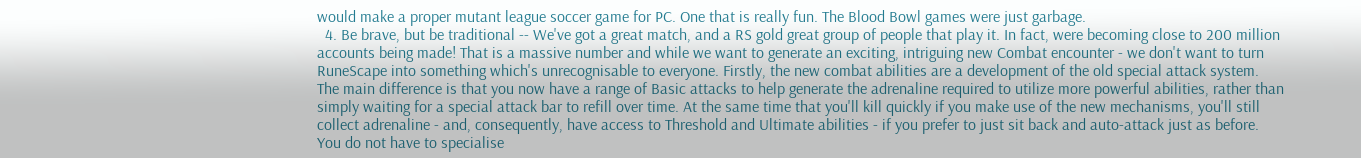would make a proper mutant league soccer game for PC. One that is really fun. The Blood Bowl games were just garbage.
  4. Be brave, but be traditional -- We've got a great match, and a RS gold great group of people that play it. In fact, were becoming close to 200 million accounts being made! That is a massive number and while we want to generate an exciting, intriguing new Combat encounter - we don't want to turn RuneScape into something which's unrecognisable to everyone. Firstly, the new combat abilities are a development of the old special attack system. The main difference is that you now have a range of Basic attacks to help generate the adrenaline required to utilize more powerful abilities, rather than simply waiting for a special attack bar to refill over time. At the same time that you'll kill quickly if you make use of the new mechanisms, you'll still collect adrenaline - and, consequently, have access to Threshold and Ultimate abilities - if you prefer to just sit back and auto-attack just as before. You do not have to specialise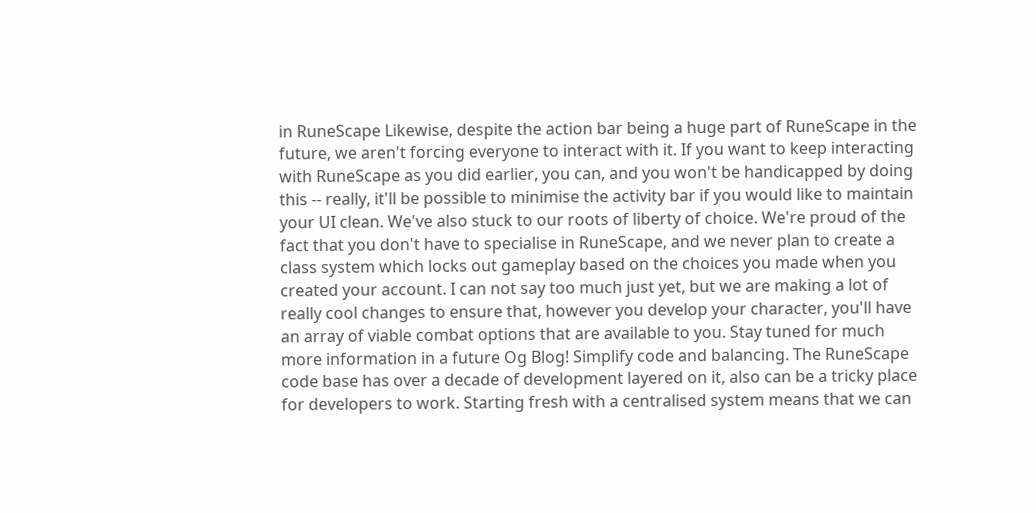in RuneScape Likewise, despite the action bar being a huge part of RuneScape in the future, we aren't forcing everyone to interact with it. If you want to keep interacting with RuneScape as you did earlier, you can, and you won't be handicapped by doing this -- really, it'll be possible to minimise the activity bar if you would like to maintain your UI clean. We've also stuck to our roots of liberty of choice. We're proud of the fact that you don't have to specialise in RuneScape, and we never plan to create a class system which locks out gameplay based on the choices you made when you created your account. I can not say too much just yet, but we are making a lot of really cool changes to ensure that, however you develop your character, you'll have an array of viable combat options that are available to you. Stay tuned for much more information in a future Og Blog! Simplify code and balancing. The RuneScape code base has over a decade of development layered on it, also can be a tricky place for developers to work. Starting fresh with a centralised system means that we can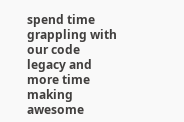spend time grappling with our code legacy and more time making awesome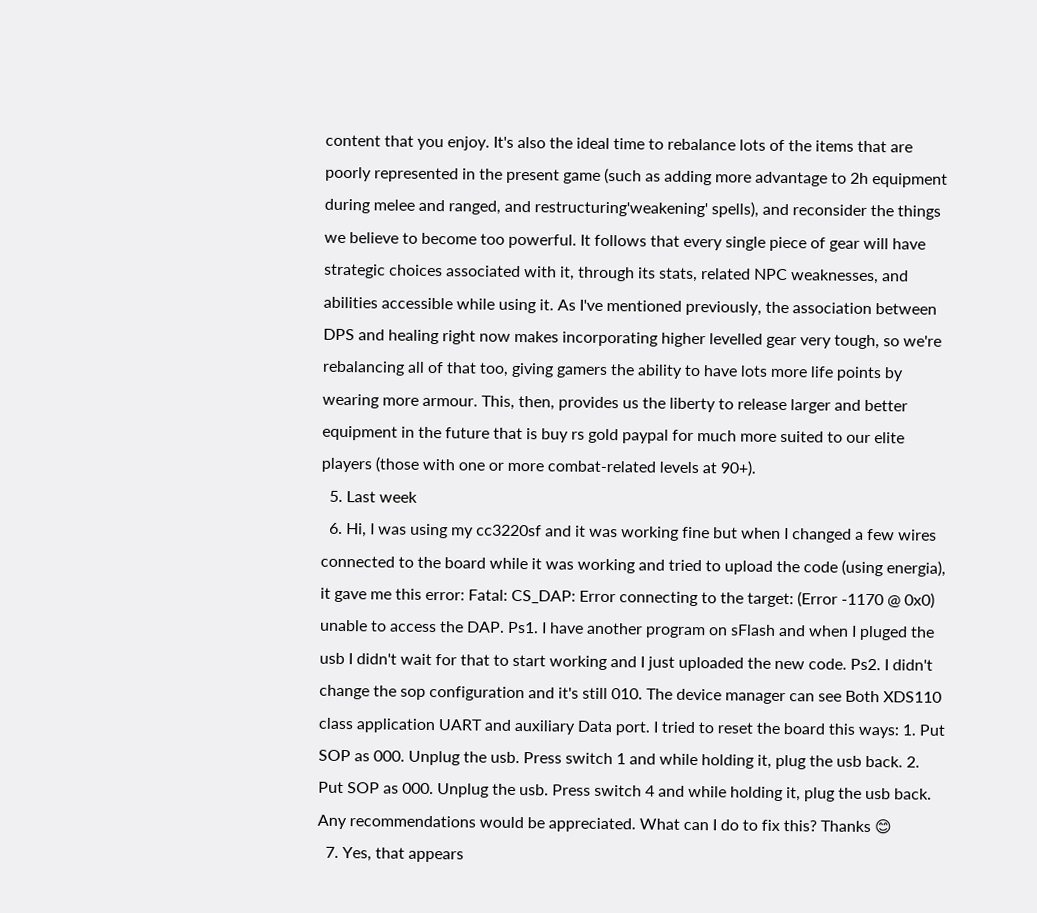content that you enjoy. It's also the ideal time to rebalance lots of the items that are poorly represented in the present game (such as adding more advantage to 2h equipment during melee and ranged, and restructuring'weakening' spells), and reconsider the things we believe to become too powerful. It follows that every single piece of gear will have strategic choices associated with it, through its stats, related NPC weaknesses, and abilities accessible while using it. As I've mentioned previously, the association between DPS and healing right now makes incorporating higher levelled gear very tough, so we're rebalancing all of that too, giving gamers the ability to have lots more life points by wearing more armour. This, then, provides us the liberty to release larger and better equipment in the future that is buy rs gold paypal for much more suited to our elite players (those with one or more combat-related levels at 90+).
  5. Last week
  6. Hi, I was using my cc3220sf and it was working fine but when I changed a few wires connected to the board while it was working and tried to upload the code (using energia), it gave me this error: Fatal: CS_DAP: Error connecting to the target: (Error -1170 @ 0x0) unable to access the DAP. Ps1. I have another program on sFlash and when I pluged the usb I didn't wait for that to start working and I just uploaded the new code. Ps2. I didn't change the sop configuration and it's still 010. The device manager can see Both XDS110 class application UART and auxiliary Data port. I tried to reset the board this ways: 1. Put SOP as 000. Unplug the usb. Press switch 1 and while holding it, plug the usb back. 2. Put SOP as 000. Unplug the usb. Press switch 4 and while holding it, plug the usb back. Any recommendations would be appreciated. What can I do to fix this? Thanks 😊
  7. Yes, that appears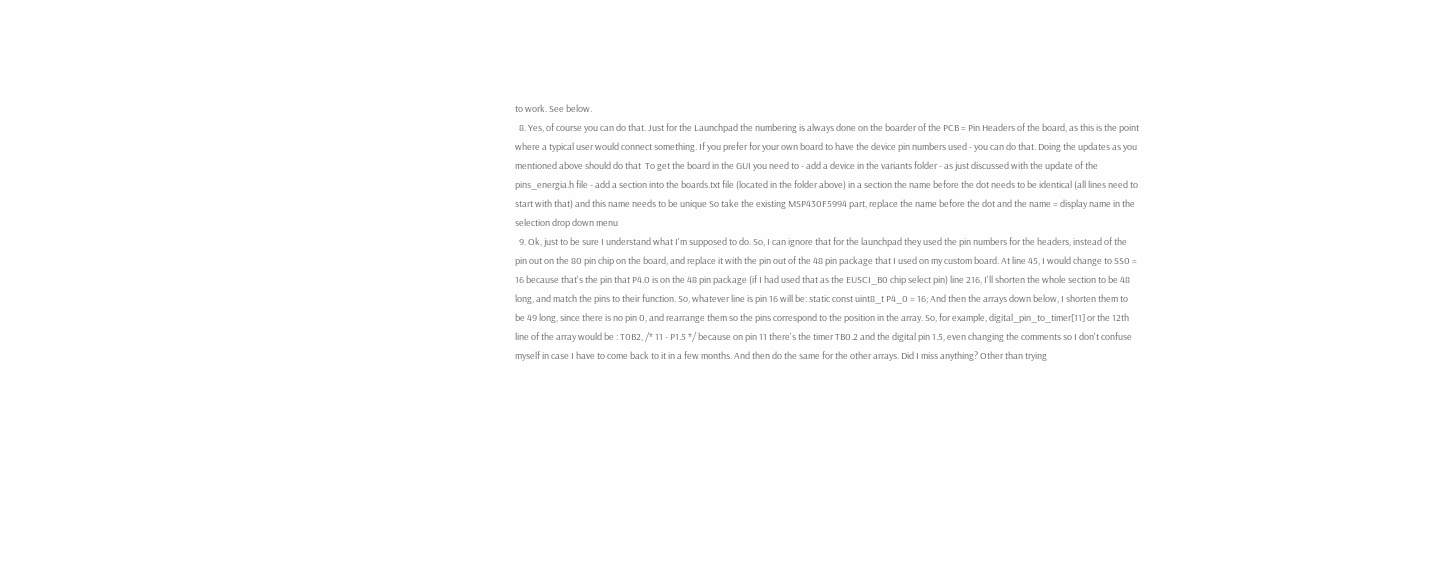to work. See below.
  8. Yes, of course you can do that. Just for the Launchpad the numbering is always done on the boarder of the PCB = Pin Headers of the board, as this is the point where a typical user would connect something. If you prefer for your own board to have the device pin numbers used - you can do that. Doing the updates as you mentioned above should do that  To get the board in the GUI you need to - add a device in the variants folder - as just discussed with the update of the pins_energia.h file - add a section into the boards.txt file (located in the folder above) in a section the name before the dot needs to be identical (all lines need to start with that) and this name needs to be unique So take the existing MSP430F5994 part, replace the name before the dot and the name = display name in the selection drop down menu
  9. Ok, just to be sure I understand what I'm supposed to do. So, I can ignore that for the launchpad they used the pin numbers for the headers, instead of the pin out on the 80 pin chip on the board, and replace it with the pin out of the 48 pin package that I used on my custom board. At line 45, I would change to SS0 = 16 because that's the pin that P4.0 is on the 48 pin package (if I had used that as the EUSCI_B0 chip select pin) line 216, I'll shorten the whole section to be 48 long, and match the pins to their function. So, whatever line is pin 16 will be: static const uint8_t P4_0 = 16; And then the arrays down below, I shorten them to be 49 long, since there is no pin 0, and rearrange them so the pins correspond to the position in the array. So, for example, digital_pin_to_timer[11] or the 12th line of the array would be : T0B2, /* 11 - P1.5 */ because on pin 11 there's the timer TB0.2 and the digital pin 1.5, even changing the comments so I don't confuse myself in case I have to come back to it in a few months. And then do the same for the other arrays. Did I miss anything? Other than trying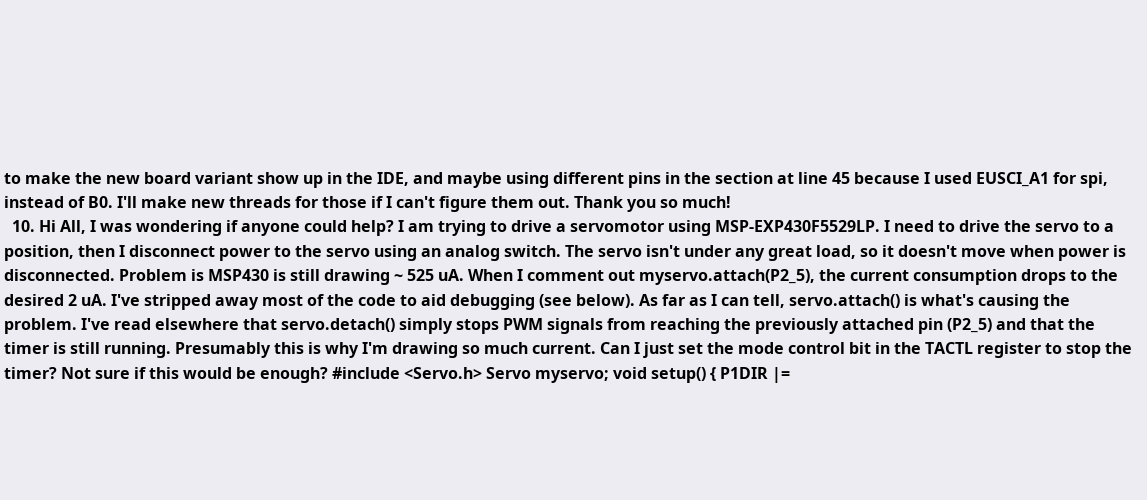to make the new board variant show up in the IDE, and maybe using different pins in the section at line 45 because I used EUSCI_A1 for spi, instead of B0. I'll make new threads for those if I can't figure them out. Thank you so much!
  10. Hi All, I was wondering if anyone could help? I am trying to drive a servomotor using MSP-EXP430F5529LP. I need to drive the servo to a position, then I disconnect power to the servo using an analog switch. The servo isn't under any great load, so it doesn't move when power is disconnected. Problem is MSP430 is still drawing ~ 525 uA. When I comment out myservo.attach(P2_5), the current consumption drops to the desired 2 uA. I've stripped away most of the code to aid debugging (see below). As far as I can tell, servo.attach() is what's causing the problem. I've read elsewhere that servo.detach() simply stops PWM signals from reaching the previously attached pin (P2_5) and that the timer is still running. Presumably this is why I'm drawing so much current. Can I just set the mode control bit in the TACTL register to stop the timer? Not sure if this would be enough? #include <Servo.h> Servo myservo; void setup() { P1DIR |=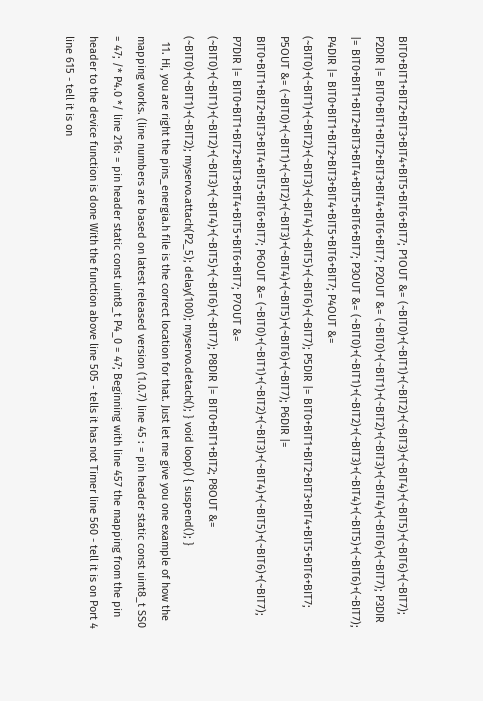BIT0+BIT1+BIT2+BIT3+BIT4+BIT5+BIT6+BIT7; P1OUT &= (~BIT0)+(~BIT1)+(~BIT2)+(~BIT3)+(~BIT4)+(~BIT5)+(~BIT6)+(~BIT7); P2DIR |= BIT0+BIT1+BIT2+BIT3+BIT4+BIT6+BIT7; P2OUT &= (~BIT0)+(~BIT1)+(~BIT2)+(~BIT3)+(~BIT4)+(~BIT6)+(~BIT7); P3DIR |= BIT0+BIT1+BIT2+BIT3+BIT4+BIT5+BIT6+BIT7; P3OUT &= (~BIT0)+(~BIT1)+(~BIT2)+(~BIT3)+(~BIT4)+(~BIT5)+(~BIT6)+(~BIT7); P4DIR |= BIT0+BIT1+BIT2+BIT3+BIT4+BIT5+BIT6+BIT7; P4OUT &= (~BIT0)+(~BIT1)+(~BIT2)+(~BIT3)+(~BIT4)+(~BIT5)+(~BIT6)+(~BIT7); P5DIR |= BIT0+BIT1+BIT2+BIT3+BIT4+BIT5+BIT6+BIT7; P5OUT &= (~BIT0)+(~BIT1)+(~BIT2)+(~BIT3)+(~BIT4)+(~BIT5)+(~BIT6)+(~BIT7); P6DIR |= BIT0+BIT1+BIT2+BIT3+BIT4+BIT5+BIT6+BIT7; P6OUT &= (~BIT0)+(~BIT1)+(~BIT2)+(~BIT3)+(~BIT4)+(~BIT5)+(~BIT6)+(~BIT7); P7DIR |= BIT0+BIT1+BIT2+BIT3+BIT4+BIT5+BIT6+BIT7; P7OUT &= (~BIT0)+(~BIT1)+(~BIT2)+(~BIT3)+(~BIT4)+(~BIT5)+(~BIT6)+(~BIT7); P8DIR |= BIT0+BIT1+BIT2; P8OUT &= (~BIT0)+(~BIT1)+(~BIT2); myservo.attach(P2_5); delay(100); myservo.detach(); } void loop() { suspend(); }
  11. Hi, you are right the pins_energia.h file is the correct location for that. Just let me give you one example of how the mapping works. (line numbers are based on latest released version (1.0.7) line 45 : = pin header static const uint8_t SS0 = 47; /* P4.0 */ line 216: = pin header static const uint8_t P4_0 = 47; Beginning with line 457 the mapping from the pin header to the device function is done With the function above line 505 - tells it has not Timer line 560 - tell it is on Port 4 line 615 - tell it is on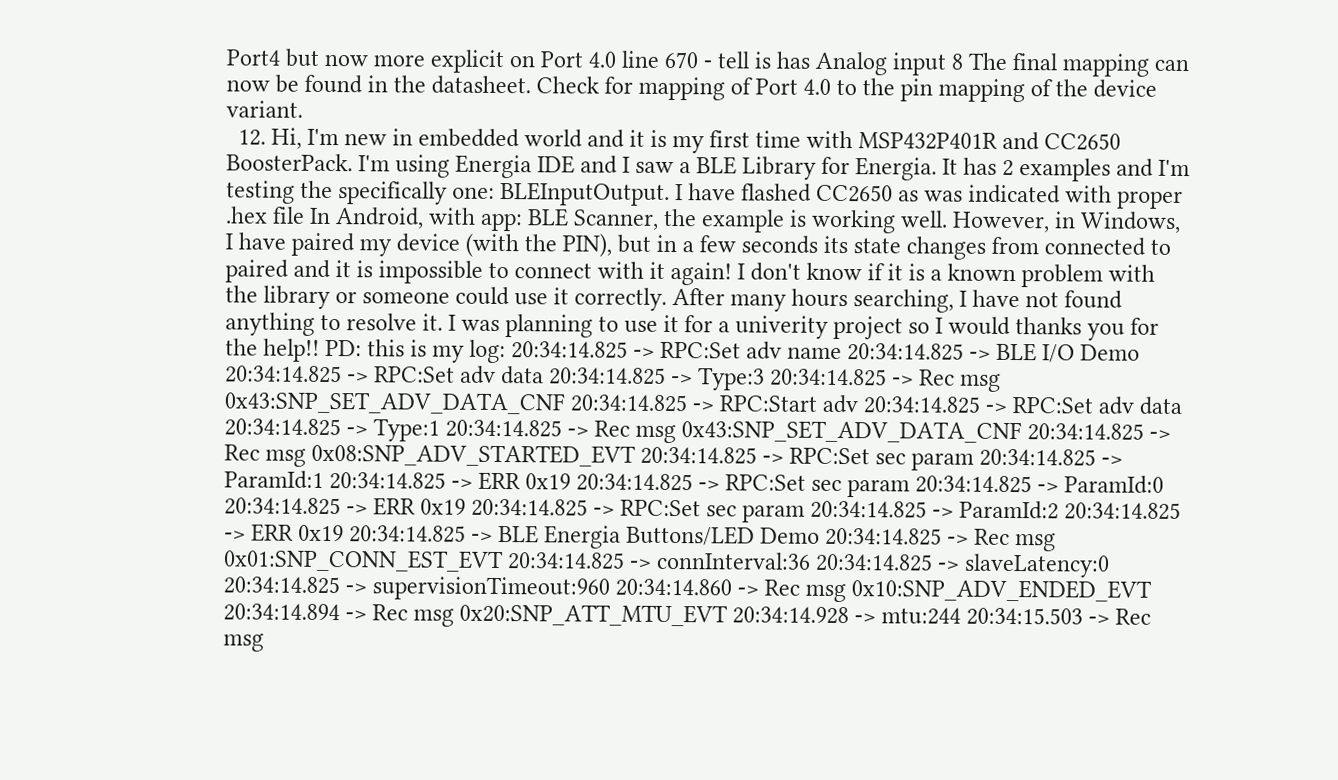Port4 but now more explicit on Port 4.0 line 670 - tell is has Analog input 8 The final mapping can now be found in the datasheet. Check for mapping of Port 4.0 to the pin mapping of the device variant.
  12. Hi, I'm new in embedded world and it is my first time with MSP432P401R and CC2650 BoosterPack. I'm using Energia IDE and I saw a BLE Library for Energia. It has 2 examples and I'm testing the specifically one: BLEInputOutput. I have flashed CC2650 as was indicated with proper .hex file In Android, with app: BLE Scanner, the example is working well. However, in Windows, I have paired my device (with the PIN), but in a few seconds its state changes from connected to paired and it is impossible to connect with it again! I don't know if it is a known problem with the library or someone could use it correctly. After many hours searching, I have not found anything to resolve it. I was planning to use it for a univerity project so I would thanks you for the help!! PD: this is my log: 20:34:14.825 -> RPC:Set adv name 20:34:14.825 -> BLE I/O Demo 20:34:14.825 -> RPC:Set adv data 20:34:14.825 -> Type:3 20:34:14.825 -> Rec msg 0x43:SNP_SET_ADV_DATA_CNF 20:34:14.825 -> RPC:Start adv 20:34:14.825 -> RPC:Set adv data 20:34:14.825 -> Type:1 20:34:14.825 -> Rec msg 0x43:SNP_SET_ADV_DATA_CNF 20:34:14.825 -> Rec msg 0x08:SNP_ADV_STARTED_EVT 20:34:14.825 -> RPC:Set sec param 20:34:14.825 -> ParamId:1 20:34:14.825 -> ERR 0x19 20:34:14.825 -> RPC:Set sec param 20:34:14.825 -> ParamId:0 20:34:14.825 -> ERR 0x19 20:34:14.825 -> RPC:Set sec param 20:34:14.825 -> ParamId:2 20:34:14.825 -> ERR 0x19 20:34:14.825 -> BLE Energia Buttons/LED Demo 20:34:14.825 -> Rec msg 0x01:SNP_CONN_EST_EVT 20:34:14.825 -> connInterval:36 20:34:14.825 -> slaveLatency:0 20:34:14.825 -> supervisionTimeout:960 20:34:14.860 -> Rec msg 0x10:SNP_ADV_ENDED_EVT 20:34:14.894 -> Rec msg 0x20:SNP_ATT_MTU_EVT 20:34:14.928 -> mtu:244 20:34:15.503 -> Rec msg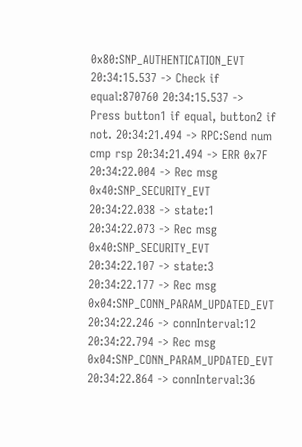0x80:SNP_AUTHENTICATION_EVT 20:34:15.537 -> Check if equal:870760 20:34:15.537 -> Press button1 if equal, button2 if not. 20:34:21.494 -> RPC:Send num cmp rsp 20:34:21.494 -> ERR 0x7F 20:34:22.004 -> Rec msg 0x40:SNP_SECURITY_EVT 20:34:22.038 -> state:1 20:34:22.073 -> Rec msg 0x40:SNP_SECURITY_EVT 20:34:22.107 -> state:3 20:34:22.177 -> Rec msg 0x04:SNP_CONN_PARAM_UPDATED_EVT 20:34:22.246 -> connInterval:12 20:34:22.794 -> Rec msg 0x04:SNP_CONN_PARAM_UPDATED_EVT 20:34:22.864 -> connInterval:36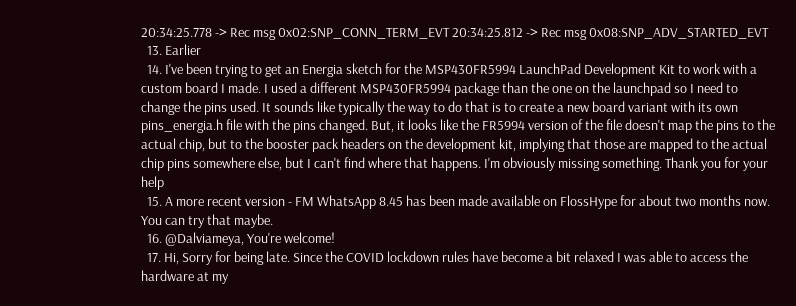20:34:25.778 -> Rec msg 0x02:SNP_CONN_TERM_EVT 20:34:25.812 -> Rec msg 0x08:SNP_ADV_STARTED_EVT
  13. Earlier
  14. I've been trying to get an Energia sketch for the MSP430FR5994 LaunchPad Development Kit to work with a custom board I made. I used a different MSP430FR5994 package than the one on the launchpad so I need to change the pins used. It sounds like typically the way to do that is to create a new board variant with its own pins_energia.h file with the pins changed. But, it looks like the FR5994 version of the file doesn't map the pins to the actual chip, but to the booster pack headers on the development kit, implying that those are mapped to the actual chip pins somewhere else, but I can't find where that happens. I'm obviously missing something. Thank you for your help
  15. A more recent version - FM WhatsApp 8.45 has been made available on FlossHype for about two months now. You can try that maybe.
  16. @Dalviameya, You're welcome!
  17. Hi, Sorry for being late. Since the COVID lockdown rules have become a bit relaxed I was able to access the hardware at my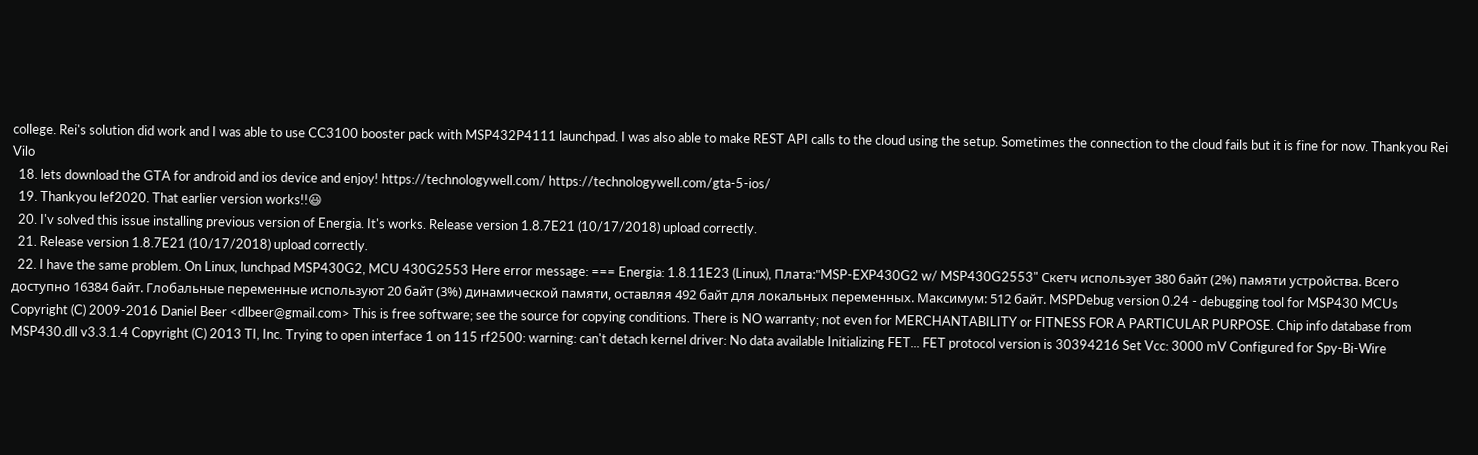college. Rei's solution did work and I was able to use CC3100 booster pack with MSP432P4111 launchpad. I was also able to make REST API calls to the cloud using the setup. Sometimes the connection to the cloud fails but it is fine for now. Thankyou Rei Vilo
  18. lets download the GTA for android and ios device and enjoy! https://technologywell.com/ https://technologywell.com/gta-5-ios/
  19. Thankyou lef2020. That earlier version works!!😃
  20. I'v solved this issue installing previous version of Energia. It's works. Release version 1.8.7E21 (10/17/2018) upload correctly.
  21. Release version 1.8.7E21 (10/17/2018) upload correctly.
  22. I have the same problem. On Linux, lunchpad MSP430G2, MCU 430G2553 Here error message: === Energia: 1.8.11E23 (Linux), Плата:"MSP-EXP430G2 w/ MSP430G2553" Скетч использует 380 байт (2%) памяти устройства. Всего доступно 16384 байт. Глобальные переменные используют 20 байт (3%) динамической памяти, оставляя 492 байт для локальных переменных. Максимум: 512 байт. MSPDebug version 0.24 - debugging tool for MSP430 MCUs Copyright (C) 2009-2016 Daniel Beer <dlbeer@gmail.com> This is free software; see the source for copying conditions. There is NO warranty; not even for MERCHANTABILITY or FITNESS FOR A PARTICULAR PURPOSE. Chip info database from MSP430.dll v3.3.1.4 Copyright (C) 2013 TI, Inc. Trying to open interface 1 on 115 rf2500: warning: can't detach kernel driver: No data available Initializing FET... FET protocol version is 30394216 Set Vcc: 3000 mV Configured for Spy-Bi-Wire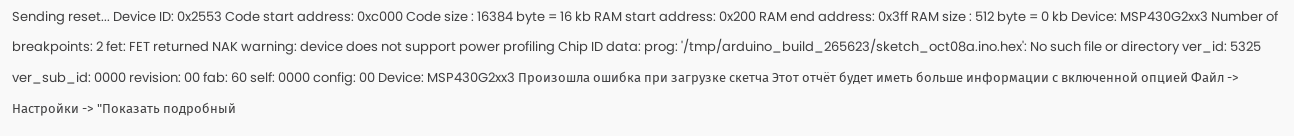Sending reset... Device ID: 0x2553 Code start address: 0xc000 Code size : 16384 byte = 16 kb RAM start address: 0x200 RAM end address: 0x3ff RAM size : 512 byte = 0 kb Device: MSP430G2xx3 Number of breakpoints: 2 fet: FET returned NAK warning: device does not support power profiling Chip ID data: prog: '/tmp/arduino_build_265623/sketch_oct08a.ino.hex': No such file or directory ver_id: 5325 ver_sub_id: 0000 revision: 00 fab: 60 self: 0000 config: 00 Device: MSP430G2xx3 Произошла ошибка при загрузке скетча Этот отчёт будет иметь больше информации с включенной опцией Файл -> Настройки -> "Показать подробный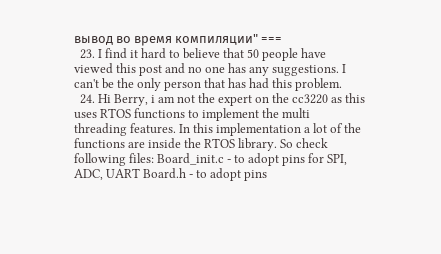вывод во время компиляции" ===
  23. I find it hard to believe that 50 people have viewed this post and no one has any suggestions. I can't be the only person that has had this problem.
  24. Hi Berry, i am not the expert on the cc3220 as this uses RTOS functions to implement the multi threading features. In this implementation a lot of the functions are inside the RTOS library. So check following files: Board_init.c - to adopt pins for SPI, ADC, UART Board.h - to adopt pins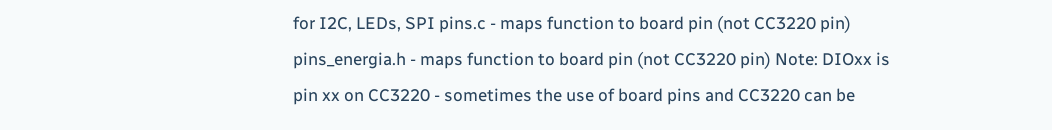for I2C, LEDs, SPI pins.c - maps function to board pin (not CC3220 pin) pins_energia.h - maps function to board pin (not CC3220 pin) Note: DIOxx is pin xx on CC3220 - sometimes the use of board pins and CC3220 can be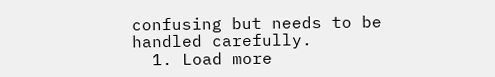confusing but needs to be handled carefully.
  1. Load more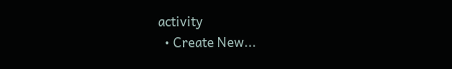activity
  • Create New...